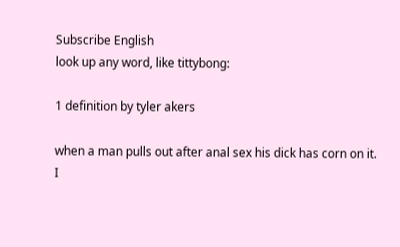Subscribe English
look up any word, like tittybong:

1 definition by tyler akers

when a man pulls out after anal sex his dick has corn on it.
I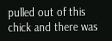pulled out of this chick and there was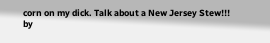corn on my dick. Talk about a New Jersey Stew!!!
by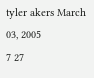tyler akers March 03, 2005
7 27